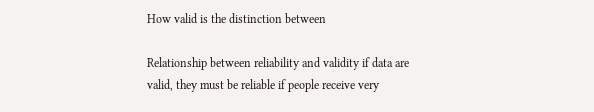How valid is the distinction between

Relationship between reliability and validity if data are valid, they must be reliable if people receive very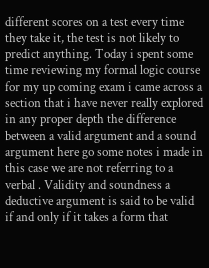different scores on a test every time they take it, the test is not likely to predict anything. Today i spent some time reviewing my formal logic course for my up coming exam i came across a section that i have never really explored in any proper depth the difference between a valid argument and a sound argument here go some notes i made in this case we are not referring to a verbal . Validity and soundness a deductive argument is said to be valid if and only if it takes a form that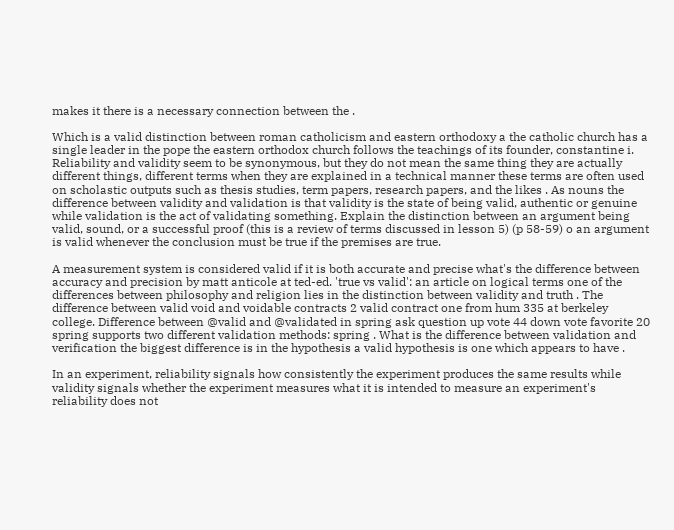makes it there is a necessary connection between the .

Which is a valid distinction between roman catholicism and eastern orthodoxy a the catholic church has a single leader in the pope the eastern orthodox church follows the teachings of its founder, constantine i. Reliability and validity seem to be synonymous, but they do not mean the same thing they are actually different things, different terms when they are explained in a technical manner these terms are often used on scholastic outputs such as thesis studies, term papers, research papers, and the likes . As nouns the difference between validity and validation is that validity is the state of being valid, authentic or genuine while validation is the act of validating something. Explain the distinction between an argument being valid, sound, or a successful proof (this is a review of terms discussed in lesson 5) (p 58-59) o an argument is valid whenever the conclusion must be true if the premises are true.

A measurement system is considered valid if it is both accurate and precise what's the difference between accuracy and precision by matt anticole at ted-ed. 'true vs valid': an article on logical terms one of the differences between philosophy and religion lies in the distinction between validity and truth . The difference between valid void and voidable contracts 2 valid contract one from hum 335 at berkeley college. Difference between @valid and @validated in spring ask question up vote 44 down vote favorite 20 spring supports two different validation methods: spring . What is the difference between validation and verification the biggest difference is in the hypothesis a valid hypothesis is one which appears to have .

In an experiment, reliability signals how consistently the experiment produces the same results while validity signals whether the experiment measures what it is intended to measure an experiment's reliability does not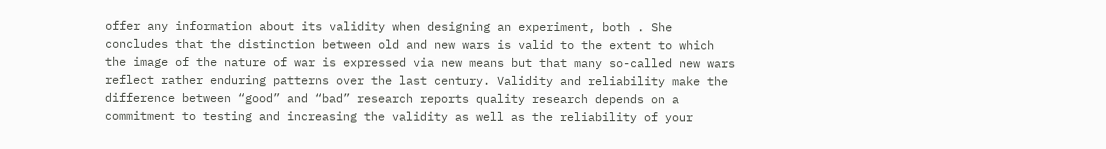offer any information about its validity when designing an experiment, both . She concludes that the distinction between old and new wars is valid to the extent to which the image of the nature of war is expressed via new means but that many so-called new wars reflect rather enduring patterns over the last century. Validity and reliability make the difference between “good” and “bad” research reports quality research depends on a commitment to testing and increasing the validity as well as the reliability of your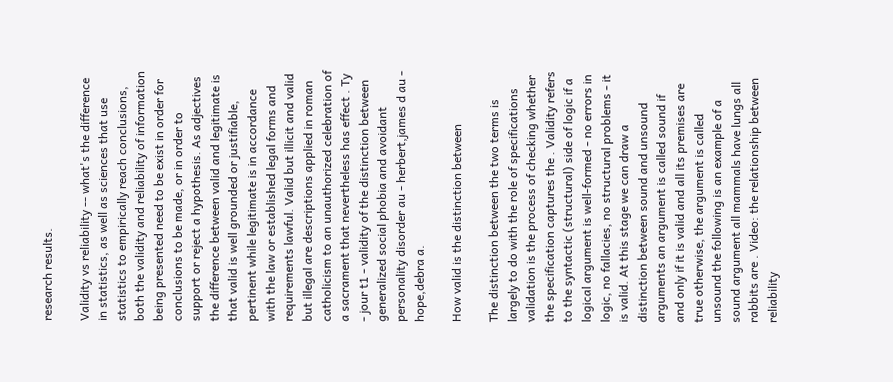research results.

Validity vs reliability -- what's the difference in statistics, as well as sciences that use statistics to empirically reach conclusions, both the validity and reliability of information being presented need to be exist in order for conclusions to be made, or in order to support or reject a hypothesis. As adjectives the difference between valid and legitimate is that valid is well grounded or justifiable, pertinent while legitimate is in accordance with the law or established legal forms and requirements lawful. Valid but illicit and valid but illegal are descriptions applied in roman catholicism to an unauthorized celebration of a sacrament that nevertheless has effect . Ty - jour t1 - validity of the distinction between generalized social phobia and avoidant personality disorder au - herbert,james d au - hope,debra a.

How valid is the distinction between

The distinction between the two terms is largely to do with the role of specifications validation is the process of checking whether the specification captures the . Validity refers to the syntactic (structural) side of logic if a logical argument is well-formed - no errors in logic, no fallacies, no structural problems - it is valid. At this stage we can draw a distinction between sound and unsound arguments an argument is called sound if and only if it is valid and all its premises are true otherwise, the argument is called unsound the following is an example of a sound argument all mammals have lungs all rabbits are . Video: the relationship between reliability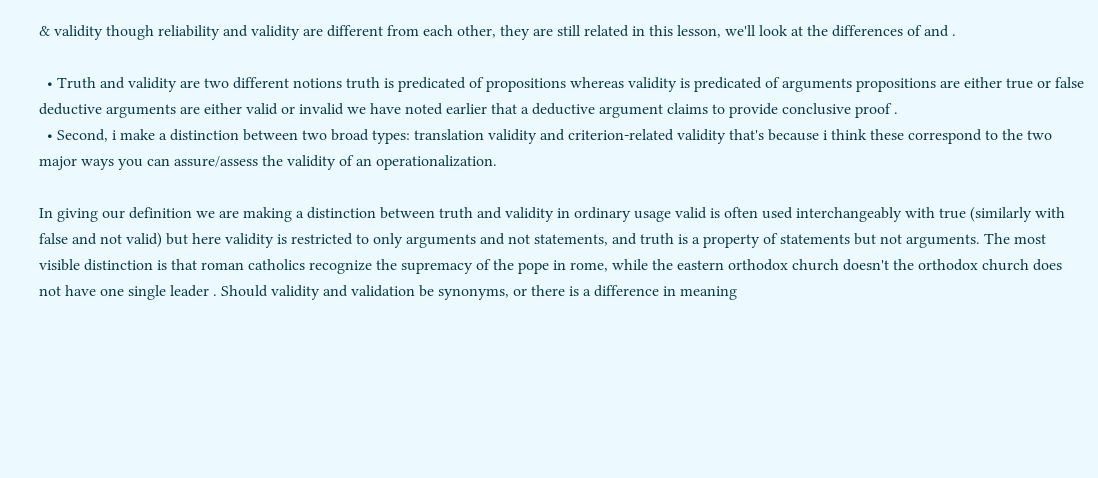& validity though reliability and validity are different from each other, they are still related in this lesson, we'll look at the differences of and .

  • Truth and validity are two different notions truth is predicated of propositions whereas validity is predicated of arguments propositions are either true or false deductive arguments are either valid or invalid we have noted earlier that a deductive argument claims to provide conclusive proof .
  • Second, i make a distinction between two broad types: translation validity and criterion-related validity that's because i think these correspond to the two major ways you can assure/assess the validity of an operationalization.

In giving our definition we are making a distinction between truth and validity in ordinary usage valid is often used interchangeably with true (similarly with false and not valid) but here validity is restricted to only arguments and not statements, and truth is a property of statements but not arguments. The most visible distinction is that roman catholics recognize the supremacy of the pope in rome, while the eastern orthodox church doesn't the orthodox church does not have one single leader . Should validity and validation be synonyms, or there is a difference in meaning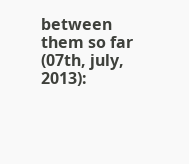between them so far (07th, july, 2013):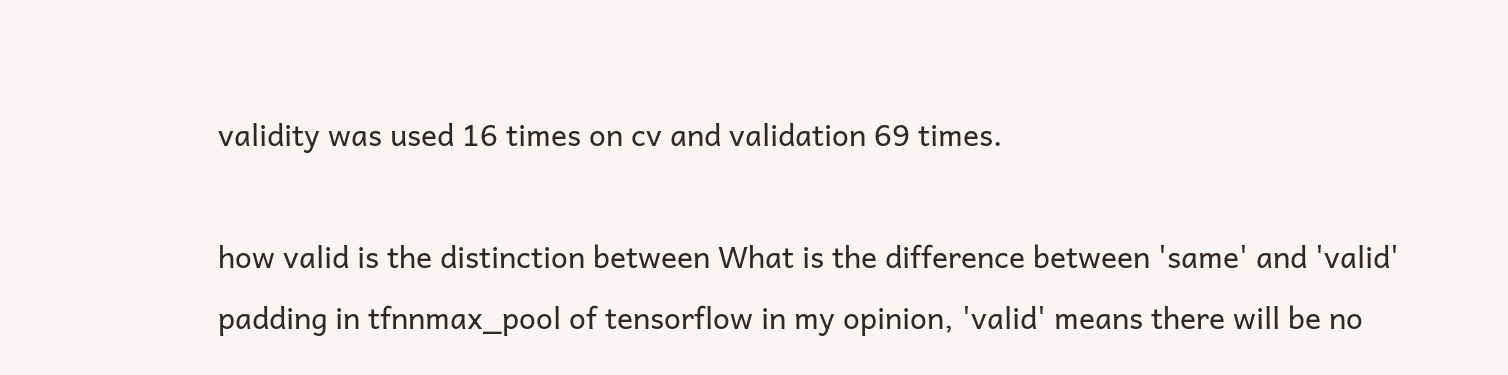validity was used 16 times on cv and validation 69 times.

how valid is the distinction between What is the difference between 'same' and 'valid' padding in tfnnmax_pool of tensorflow in my opinion, 'valid' means there will be no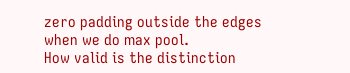zero padding outside the edges when we do max pool.
How valid is the distinction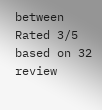between
Rated 3/5 based on 32 review